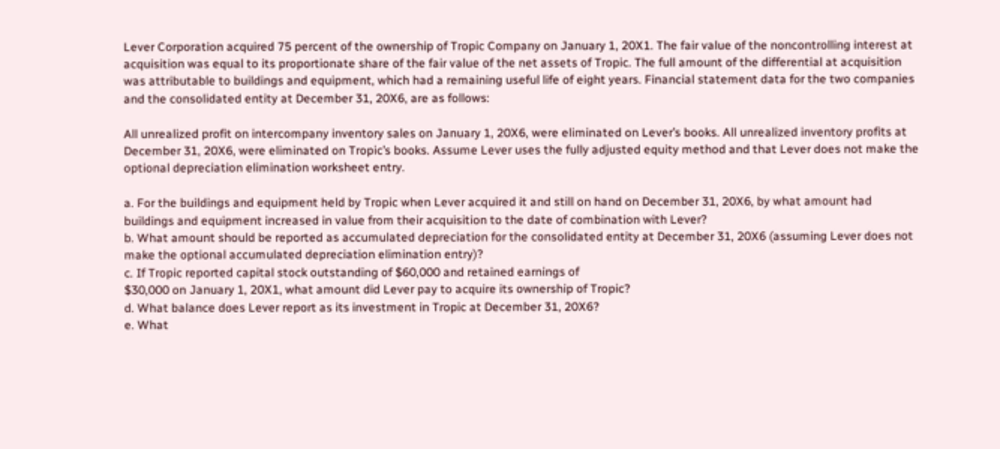Lever Corporation acquired 75 percent of the ownership of Tropic Company on January 1, 20X1. The fair value of the noncontrolling interest at acquisition was equal to its proportionate share of the fair value of the net assets of Tropic. The full amount of the differential at acquisition was attributable to buildings and equipment, which had a remaining useful life of eight years. Financial statement data for the two companies and the consolidated entity at December 31, 20X6, are as follows:

All unrealized profit on intercompany inventory sales on January 1, 20X6, were eliminated on Lever’s books. All unrealized inventory profits at December 31, 20X6, were eliminated on Tropic’s books. Assume Lever uses the fully adjusted equity method and that Lever does not make the optional depreciation elimination worksheet entry.

a. For the buildings and equipment held by Tropic when Lever acquired it and still on hand on December 31, 20X6, by what amount had buildings and equipment increased in value from their acquisition to the date of combination with Lever?
b. What amount should be reported as accumulated depreciation for the consolidated entity at December 31, 20X6 (assuming Lever does not make the optional accumulated depreciation elimination entry)?
c. If Tropic reported capital stock outstanding of $60,000 and retained earnings of
$30,000 on January 1, 20X1, what amount did Lever pay to acquire its ownership of Tropic?
d. What balance does Lever report as its investment in Tropic at December 31, 20X6?
e. What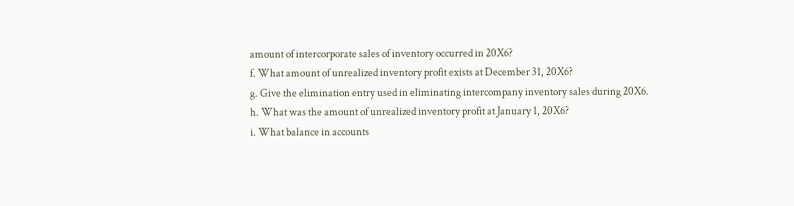amount of intercorporate sales of inventory occurred in 20X6?
f. What amount of unrealized inventory profit exists at December 31, 20X6?
g. Give the elimination entry used in eliminating intercompany inventory sales during 20X6.
h. What was the amount of unrealized inventory profit at January 1, 20X6?
i. What balance in accounts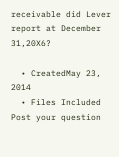receivable did Lever report at December 31,20X6?

  • CreatedMay 23, 2014
  • Files Included
Post your question